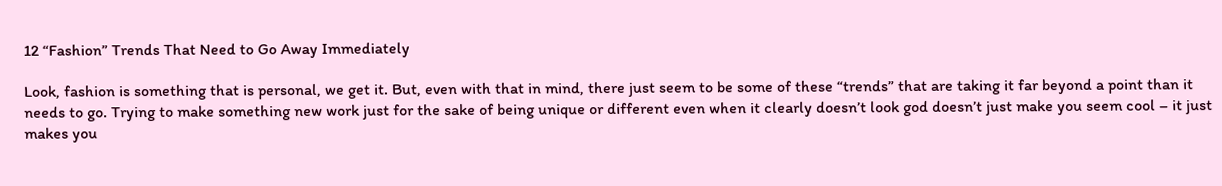12 “Fashion” Trends That Need to Go Away Immediately

Look, fashion is something that is personal, we get it. But, even with that in mind, there just seem to be some of these “trends” that are taking it far beyond a point than it needs to go. Trying to make something new work just for the sake of being unique or different even when it clearly doesn’t look god doesn’t just make you seem cool – it just makes you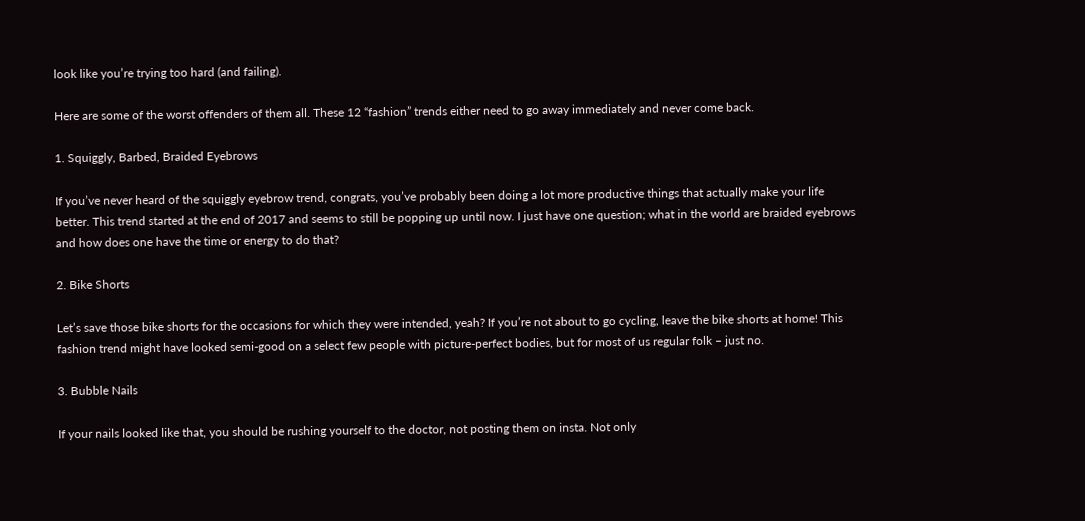look like you’re trying too hard (and failing).

Here are some of the worst offenders of them all. These 12 “fashion” trends either need to go away immediately and never come back.

1. Squiggly, Barbed, Braided Eyebrows

If you’ve never heard of the squiggly eyebrow trend, congrats, you’ve probably been doing a lot more productive things that actually make your life better. This trend started at the end of 2017 and seems to still be popping up until now. I just have one question; what in the world are braided eyebrows and how does one have the time or energy to do that?

2. Bike Shorts

Let’s save those bike shorts for the occasions for which they were intended, yeah? If you’re not about to go cycling, leave the bike shorts at home! This fashion trend might have looked semi-good on a select few people with picture-perfect bodies, but for most of us regular folk – just no.

3. Bubble Nails

If your nails looked like that, you should be rushing yourself to the doctor, not posting them on insta. Not only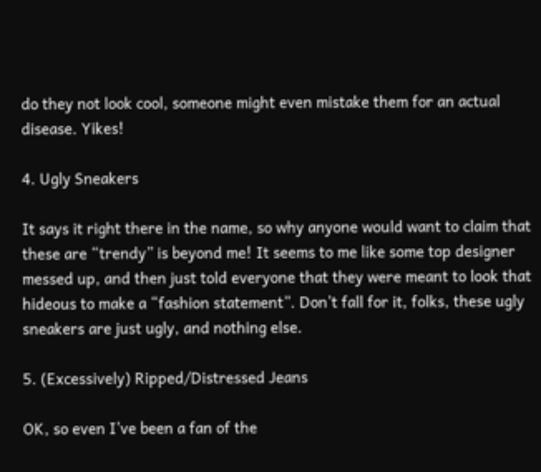do they not look cool, someone might even mistake them for an actual disease. Yikes!

4. Ugly Sneakers

It says it right there in the name, so why anyone would want to claim that these are “trendy” is beyond me! It seems to me like some top designer messed up, and then just told everyone that they were meant to look that hideous to make a “fashion statement”. Don’t fall for it, folks, these ugly sneakers are just ugly, and nothing else.

5. (Excessively) Ripped/Distressed Jeans

OK, so even I’ve been a fan of the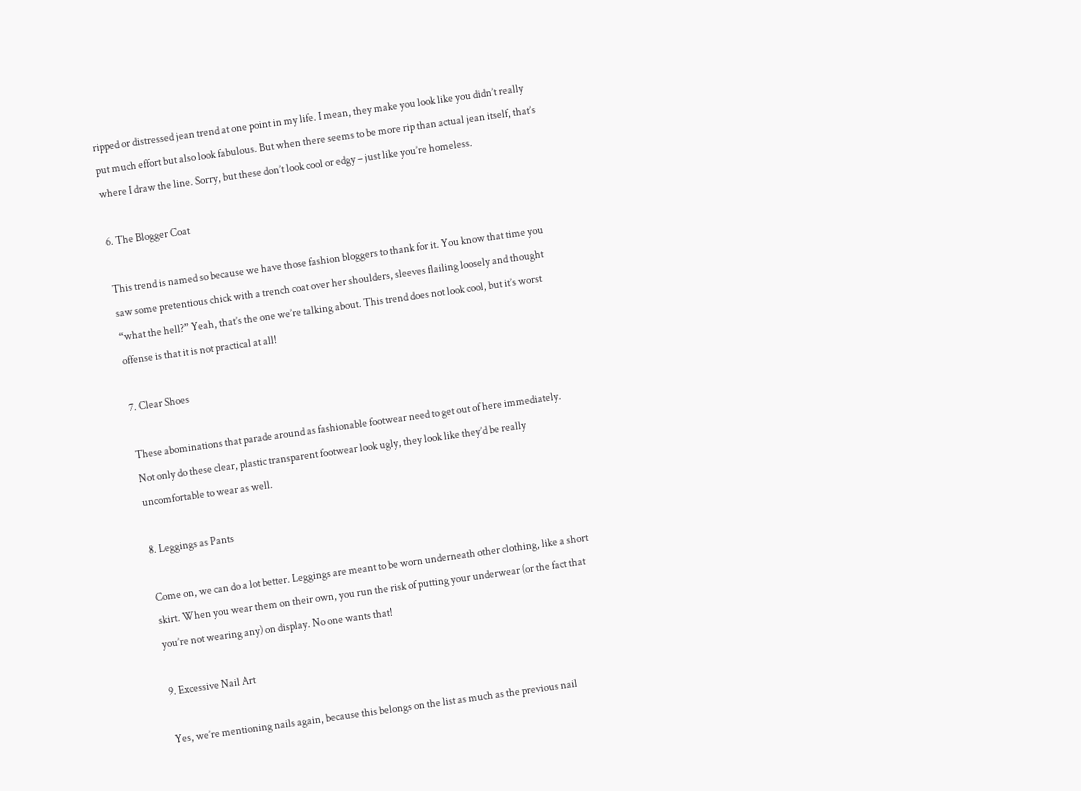ripped or distressed jean trend at one point in my life. I mean, they make you look like you didn’t really put much effort but also look fabulous. But when there seems to be more rip than actual jean itself, that’s where I draw the line. Sorry, but these don’t look cool or edgy – just like you’re homeless.

6. The Blogger Coat

This trend is named so because we have those fashion bloggers to thank for it. You know that time you saw some pretentious chick with a trench coat over her shoulders, sleeves flailing loosely and thought “what the hell?” Yeah, that’s the one we’re talking about. This trend does not look cool, but it’s worst offense is that it is not practical at all!

7. Clear Shoes

These abominations that parade around as fashionable footwear need to get out of here immediately. Not only do these clear, plastic transparent footwear look ugly, they look like they’d be really uncomfortable to wear as well.

8. Leggings as Pants

Come on, we can do a lot better. Leggings are meant to be worn underneath other clothing, like a short skirt. When you wear them on their own, you run the risk of putting your underwear (or the fact that you’re not wearing any) on display. No one wants that!

9. Excessive Nail Art

Yes, we’re mentioning nails again, because this belongs on the list as much as the previous nail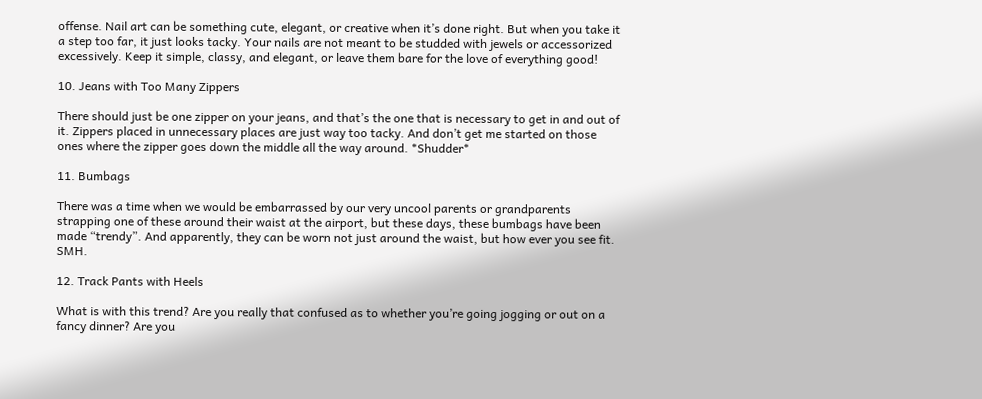offense. Nail art can be something cute, elegant, or creative when it’s done right. But when you take it a step too far, it just looks tacky. Your nails are not meant to be studded with jewels or accessorized excessively. Keep it simple, classy, and elegant, or leave them bare for the love of everything good!

10. Jeans with Too Many Zippers

There should just be one zipper on your jeans, and that’s the one that is necessary to get in and out of it. Zippers placed in unnecessary places are just way too tacky. And don’t get me started on those ones where the zipper goes down the middle all the way around. *Shudder*

11. Bumbags

There was a time when we would be embarrassed by our very uncool parents or grandparents strapping one of these around their waist at the airport, but these days, these bumbags have been made “trendy”. And apparently, they can be worn not just around the waist, but how ever you see fit. SMH.

12. Track Pants with Heels

What is with this trend? Are you really that confused as to whether you’re going jogging or out on a fancy dinner? Are you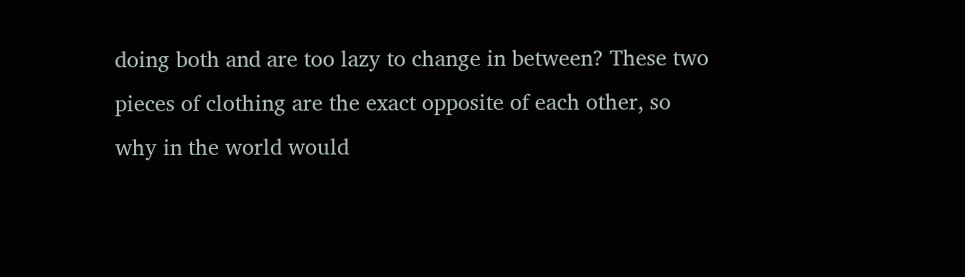doing both and are too lazy to change in between? These two pieces of clothing are the exact opposite of each other, so why in the world would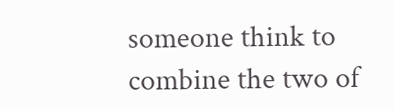someone think to combine the two of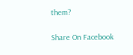them?

Share On Facebook